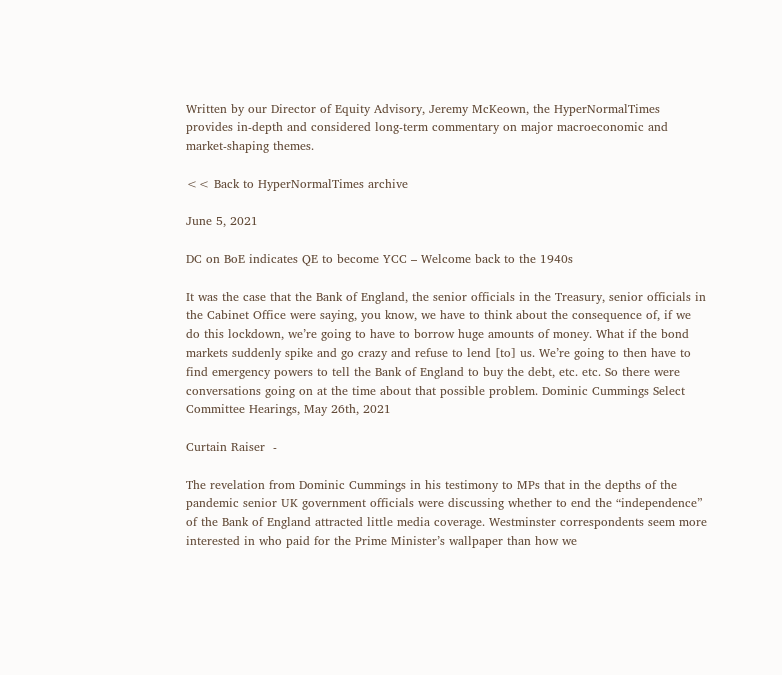Written by our Director of Equity Advisory, Jeremy McKeown, the HyperNormalTimes provides in-depth and considered long-term commentary on major macroeconomic and market-shaping themes.

<< Back to HyperNormalTimes archive

June 5, 2021

DC on BoE indicates QE to become YCC – Welcome back to the 1940s

It was the case that the Bank of England, the senior officials in the Treasury, senior officials in the Cabinet Office were saying, you know, we have to think about the consequence of, if we do this lockdown, we’re going to have to borrow huge amounts of money. What if the bond markets suddenly spike and go crazy and refuse to lend [to] us. We’re going to then have to find emergency powers to tell the Bank of England to buy the debt, etc. etc. So there were conversations going on at the time about that possible problem. Dominic Cummings Select Committee Hearings, May 26th, 2021

Curtain Raiser  -

The revelation from Dominic Cummings in his testimony to MPs that in the depths of the pandemic senior UK government officials were discussing whether to end the “independence” of the Bank of England attracted little media coverage. Westminster correspondents seem more interested in who paid for the Prime Minister’s wallpaper than how we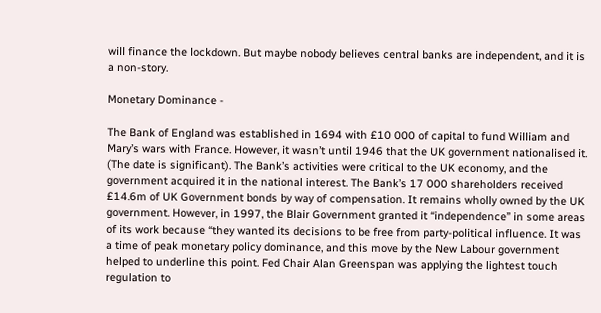will finance the lockdown. But maybe nobody believes central banks are independent, and it is a non-story.

Monetary Dominance -

The Bank of England was established in 1694 with £10 000 of capital to fund William and Mary’s wars with France. However, it wasn’t until 1946 that the UK government nationalised it. (The date is significant). The Bank’s activities were critical to the UK economy, and the government acquired it in the national interest. The Bank’s 17 000 shareholders received £14.6m of UK Government bonds by way of compensation. It remains wholly owned by the UK government. However, in 1997, the Blair Government granted it “independence” in some areas of its work because “they wanted its decisions to be free from party-political influence. It was a time of peak monetary policy dominance, and this move by the New Labour government helped to underline this point. Fed Chair Alan Greenspan was applying the lightest touch regulation to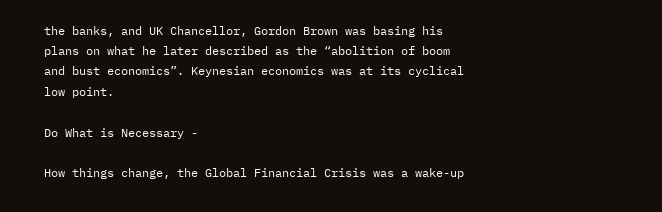the banks, and UK Chancellor, Gordon Brown was basing his plans on what he later described as the “abolition of boom and bust economics”. Keynesian economics was at its cyclical low point.

Do What is Necessary -

How things change, the Global Financial Crisis was a wake-up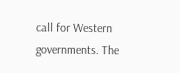call for Western governments. The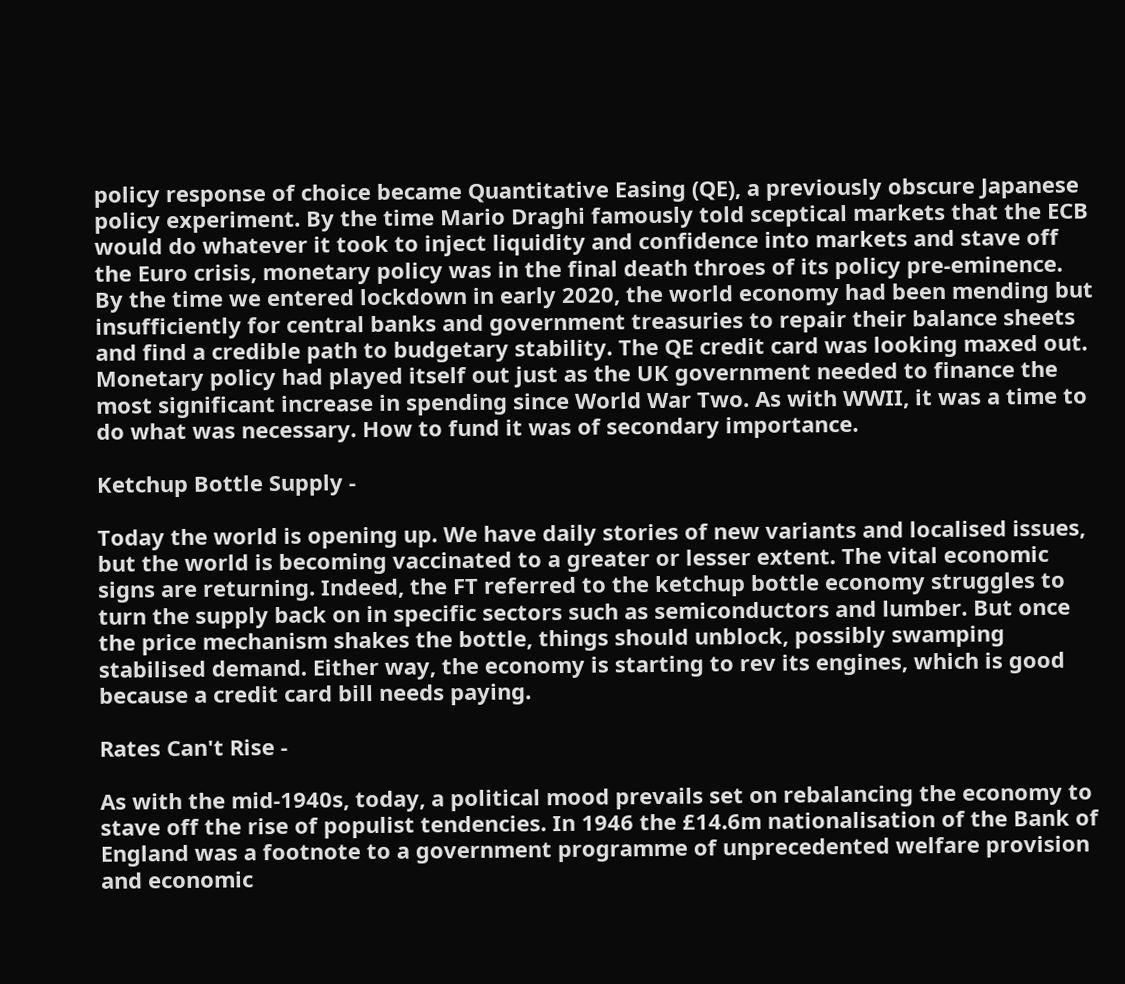policy response of choice became Quantitative Easing (QE), a previously obscure Japanese policy experiment. By the time Mario Draghi famously told sceptical markets that the ECB would do whatever it took to inject liquidity and confidence into markets and stave off the Euro crisis, monetary policy was in the final death throes of its policy pre-eminence. By the time we entered lockdown in early 2020, the world economy had been mending but insufficiently for central banks and government treasuries to repair their balance sheets and find a credible path to budgetary stability. The QE credit card was looking maxed out. Monetary policy had played itself out just as the UK government needed to finance the most significant increase in spending since World War Two. As with WWII, it was a time to do what was necessary. How to fund it was of secondary importance.

Ketchup Bottle Supply -

Today the world is opening up. We have daily stories of new variants and localised issues, but the world is becoming vaccinated to a greater or lesser extent. The vital economic signs are returning. Indeed, the FT referred to the ketchup bottle economy struggles to turn the supply back on in specific sectors such as semiconductors and lumber. But once the price mechanism shakes the bottle, things should unblock, possibly swamping stabilised demand. Either way, the economy is starting to rev its engines, which is good because a credit card bill needs paying.

Rates Can't Rise -

As with the mid-1940s, today, a political mood prevails set on rebalancing the economy to stave off the rise of populist tendencies. In 1946 the £14.6m nationalisation of the Bank of England was a footnote to a government programme of unprecedented welfare provision and economic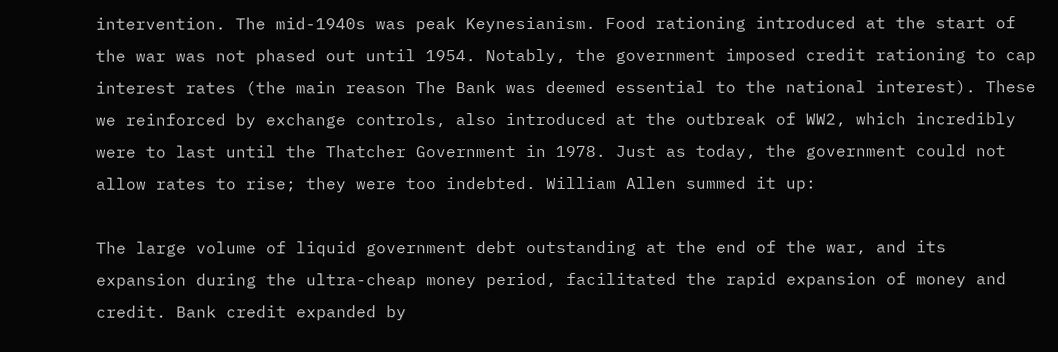intervention. The mid-1940s was peak Keynesianism. Food rationing introduced at the start of the war was not phased out until 1954. Notably, the government imposed credit rationing to cap interest rates (the main reason The Bank was deemed essential to the national interest). These we reinforced by exchange controls, also introduced at the outbreak of WW2, which incredibly were to last until the Thatcher Government in 1978. Just as today, the government could not allow rates to rise; they were too indebted. William Allen summed it up:

The large volume of liquid government debt outstanding at the end of the war, and its expansion during the ultra-cheap money period, facilitated the rapid expansion of money and credit. Bank credit expanded by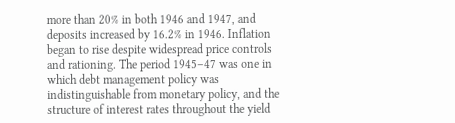more than 20% in both 1946 and 1947, and deposits increased by 16.2% in 1946. Inflation began to rise despite widespread price controls and rationing. The period 1945–47 was one in which debt management policy was indistinguishable from monetary policy, and the structure of interest rates throughout the yield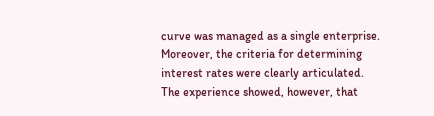curve was managed as a single enterprise. Moreover, the criteria for determining interest rates were clearly articulated. The experience showed, however, that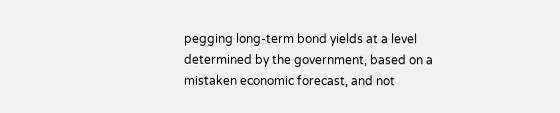pegging long-term bond yields at a level determined by the government, based on a mistaken economic forecast, and not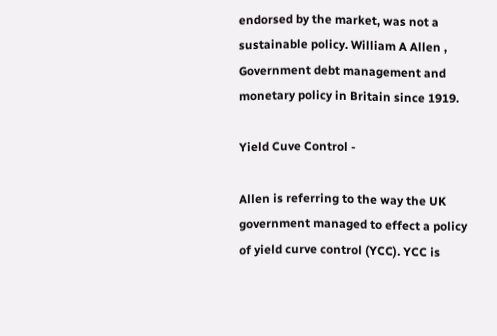endorsed by the market, was not a sustainable policy. William A Allen , Government debt management and monetary policy in Britain since 1919.

Yield Cuve Control -

Allen is referring to the way the UK government managed to effect a policy of yield curve control (YCC). YCC is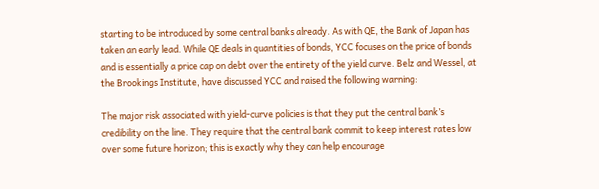starting to be introduced by some central banks already. As with QE, the Bank of Japan has taken an early lead. While QE deals in quantities of bonds, YCC focuses on the price of bonds and is essentially a price cap on debt over the entirety of the yield curve. Belz and Wessel, at the Brookings Institute, have discussed YCC and raised the following warning:

The major risk associated with yield-curve policies is that they put the central bank’s credibility on the line. They require that the central bank commit to keep interest rates low over some future horizon; this is exactly why they can help encourage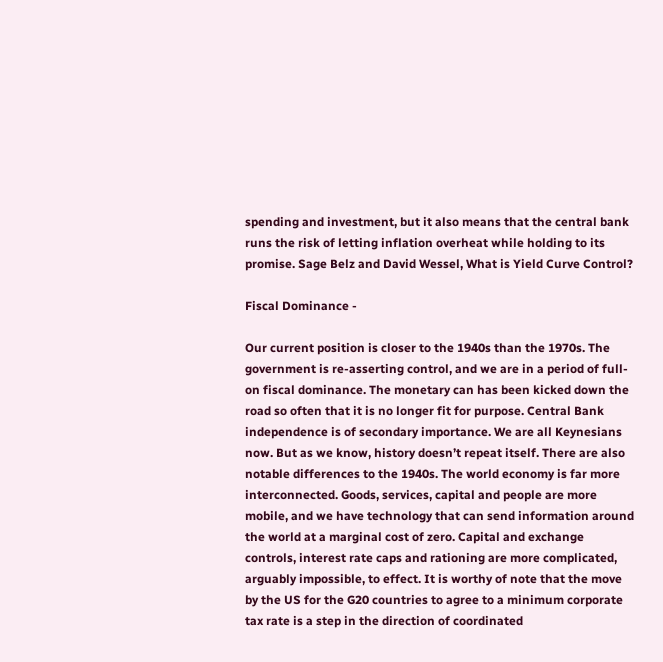spending and investment, but it also means that the central bank runs the risk of letting inflation overheat while holding to its promise. Sage Belz and David Wessel, What is Yield Curve Control?

Fiscal Dominance -

Our current position is closer to the 1940s than the 1970s. The government is re-asserting control, and we are in a period of full-on fiscal dominance. The monetary can has been kicked down the road so often that it is no longer fit for purpose. Central Bank independence is of secondary importance. We are all Keynesians now. But as we know, history doesn’t repeat itself. There are also notable differences to the 1940s. The world economy is far more interconnected. Goods, services, capital and people are more mobile, and we have technology that can send information around the world at a marginal cost of zero. Capital and exchange controls, interest rate caps and rationing are more complicated, arguably impossible, to effect. It is worthy of note that the move by the US for the G20 countries to agree to a minimum corporate tax rate is a step in the direction of coordinated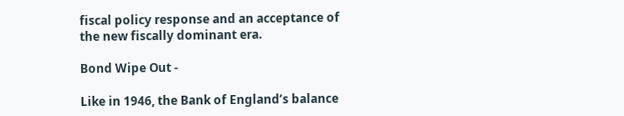fiscal policy response and an acceptance of the new fiscally dominant era.

Bond Wipe Out -

Like in 1946, the Bank of England’s balance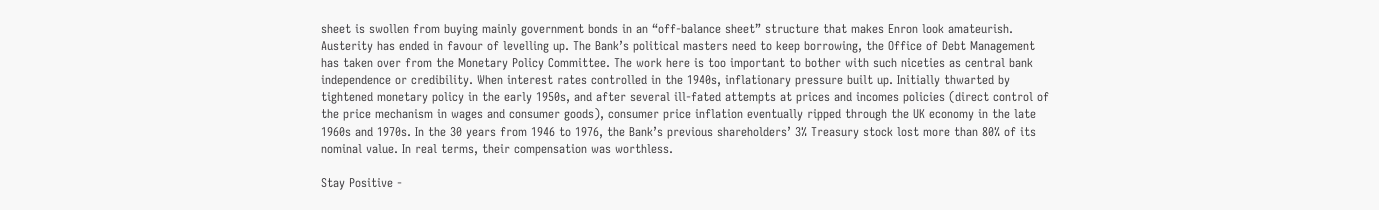sheet is swollen from buying mainly government bonds in an “off-balance sheet” structure that makes Enron look amateurish. Austerity has ended in favour of levelling up. The Bank’s political masters need to keep borrowing, the Office of Debt Management has taken over from the Monetary Policy Committee. The work here is too important to bother with such niceties as central bank independence or credibility. When interest rates controlled in the 1940s, inflationary pressure built up. Initially thwarted by tightened monetary policy in the early 1950s, and after several ill-fated attempts at prices and incomes policies (direct control of the price mechanism in wages and consumer goods), consumer price inflation eventually ripped through the UK economy in the late 1960s and 1970s. In the 30 years from 1946 to 1976, the Bank’s previous shareholders’ 3% Treasury stock lost more than 80% of its nominal value. In real terms, their compensation was worthless.

Stay Positive -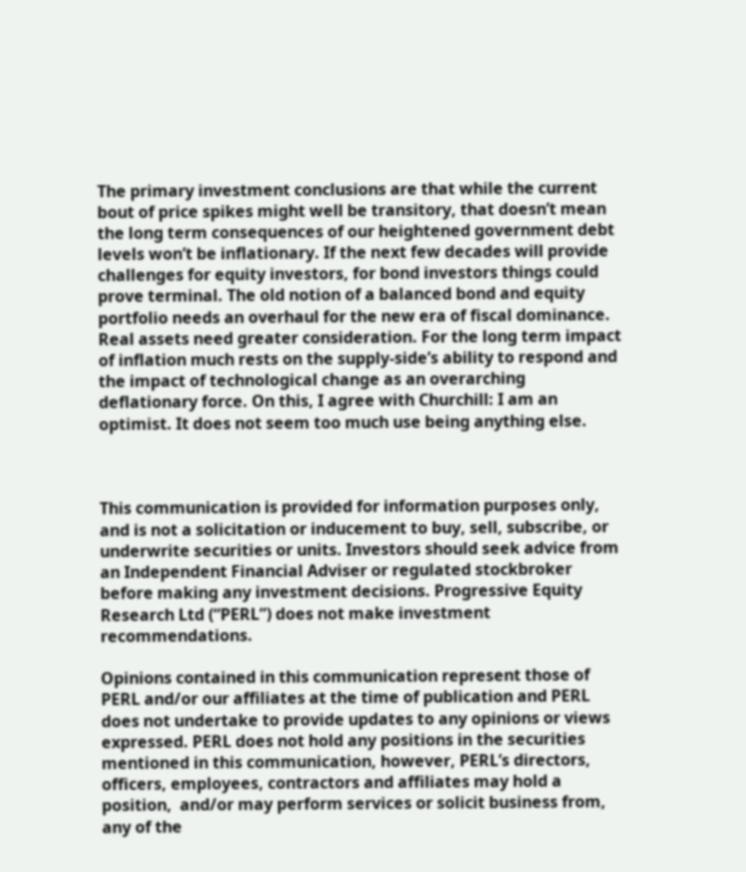The primary investment conclusions are that while the current bout of price spikes might well be transitory, that doesn’t mean the long term consequences of our heightened government debt levels won’t be inflationary. If the next few decades will provide challenges for equity investors, for bond investors things could prove terminal. The old notion of a balanced bond and equity portfolio needs an overhaul for the new era of fiscal dominance. Real assets need greater consideration. For the long term impact of inflation much rests on the supply-side’s ability to respond and the impact of technological change as an overarching deflationary force. On this, I agree with Churchill: I am an optimist. It does not seem too much use being anything else.



This communication is provided for information purposes only, and is not a solicitation or inducement to buy, sell, subscribe, or underwrite securities or units. Investors should seek advice from an Independent Financial Adviser or regulated stockbroker before making any investment decisions. Progressive Equity Research Ltd (“PERL”) does not make investment recommendations.

Opinions contained in this communication represent those of PERL and/or our affiliates at the time of publication and PERL does not undertake to provide updates to any opinions or views expressed. PERL does not hold any positions in the securities mentioned in this communication, however, PERL’s directors, officers, employees, contractors and affiliates may hold a position,  and/or may perform services or solicit business from, any of the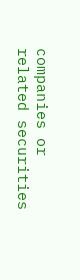companies or related securities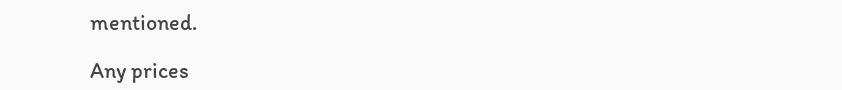mentioned.

Any prices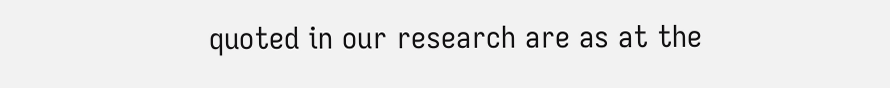quoted in our research are as at the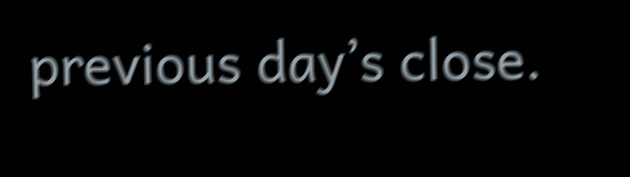previous day’s close.